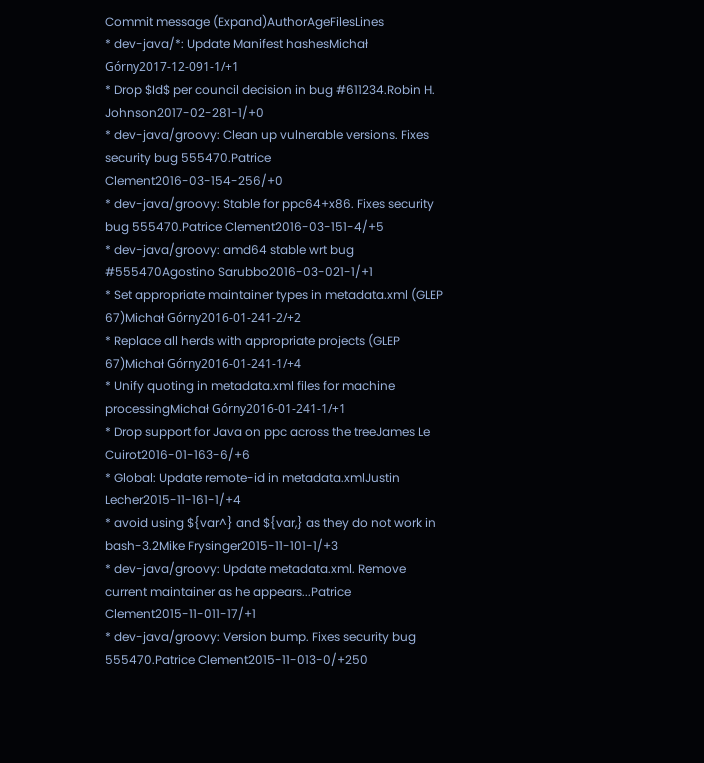Commit message (Expand)AuthorAgeFilesLines
* dev-java/*: Update Manifest hashesMichał Górny2017-12-091-1/+1
* Drop $Id$ per council decision in bug #611234.Robin H. Johnson2017-02-281-1/+0
* dev-java/groovy: Clean up vulnerable versions. Fixes security bug 555470.Patrice Clement2016-03-154-256/+0
* dev-java/groovy: Stable for ppc64+x86. Fixes security bug 555470.Patrice Clement2016-03-151-4/+5
* dev-java/groovy: amd64 stable wrt bug #555470Agostino Sarubbo2016-03-021-1/+1
* Set appropriate maintainer types in metadata.xml (GLEP 67)Michał Górny2016-01-241-2/+2
* Replace all herds with appropriate projects (GLEP 67)Michał Górny2016-01-241-1/+4
* Unify quoting in metadata.xml files for machine processingMichał Górny2016-01-241-1/+1
* Drop support for Java on ppc across the treeJames Le Cuirot2016-01-163-6/+6
* Global: Update remote-id in metadata.xmlJustin Lecher2015-11-161-1/+4
* avoid using ${var^} and ${var,} as they do not work in bash-3.2Mike Frysinger2015-11-101-1/+3
* dev-java/groovy: Update metadata.xml. Remove current maintainer as he appears...Patrice Clement2015-11-011-17/+1
* dev-java/groovy: Version bump. Fixes security bug 555470.Patrice Clement2015-11-013-0/+250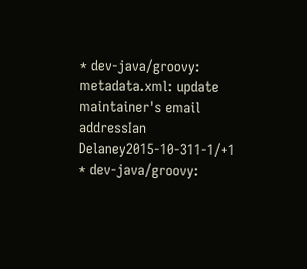* dev-java/groovy: metadata.xml: update maintainer's email addressIan Delaney2015-10-311-1/+1
* dev-java/groovy: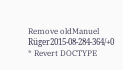Remove oldManuel Rüger2015-08-284-364/+0
* Revert DOCTYPE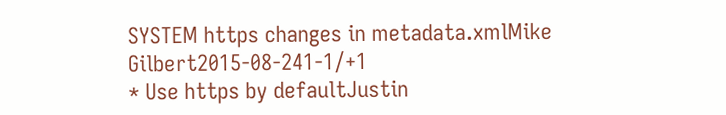SYSTEM https changes in metadata.xmlMike Gilbert2015-08-241-1/+1
* Use https by defaultJustin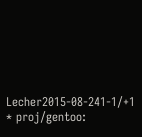Lecher2015-08-241-1/+1
* proj/gentoo: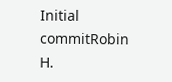Initial commitRobin H.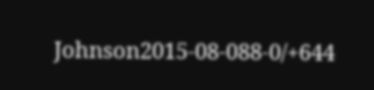Johnson2015-08-088-0/+644